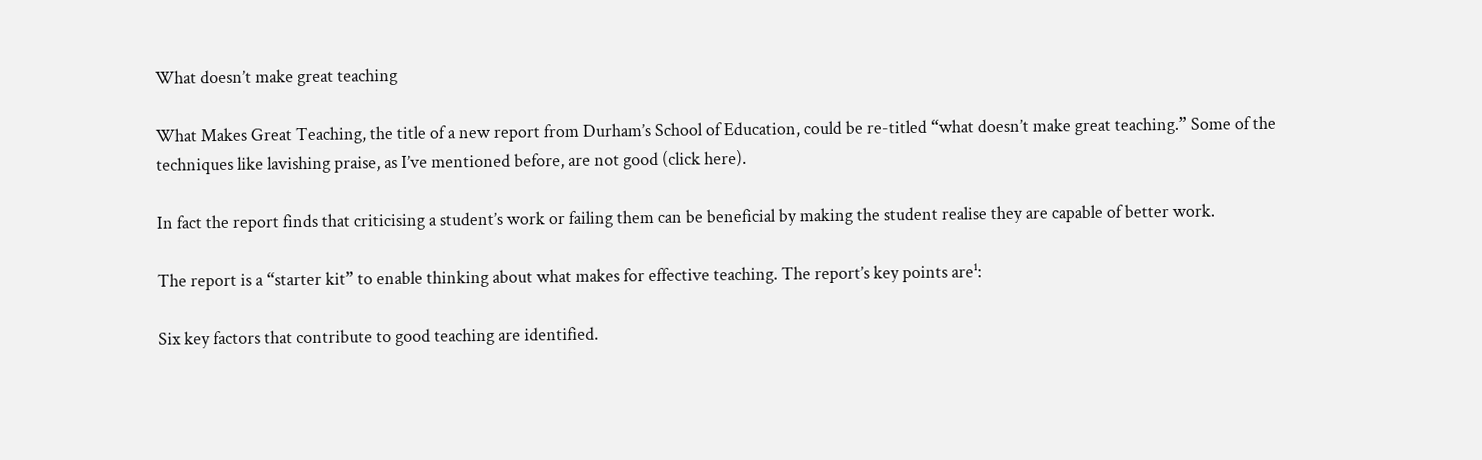What doesn’t make great teaching

What Makes Great Teaching, the title of a new report from Durham’s School of Education, could be re-titled “what doesn’t make great teaching.” Some of the techniques like lavishing praise, as I’ve mentioned before, are not good (click here).

In fact the report finds that criticising a student’s work or failing them can be beneficial by making the student realise they are capable of better work.

The report is a “starter kit” to enable thinking about what makes for effective teaching. The report’s key points are¹:

Six key factors that contribute to good teaching are identified.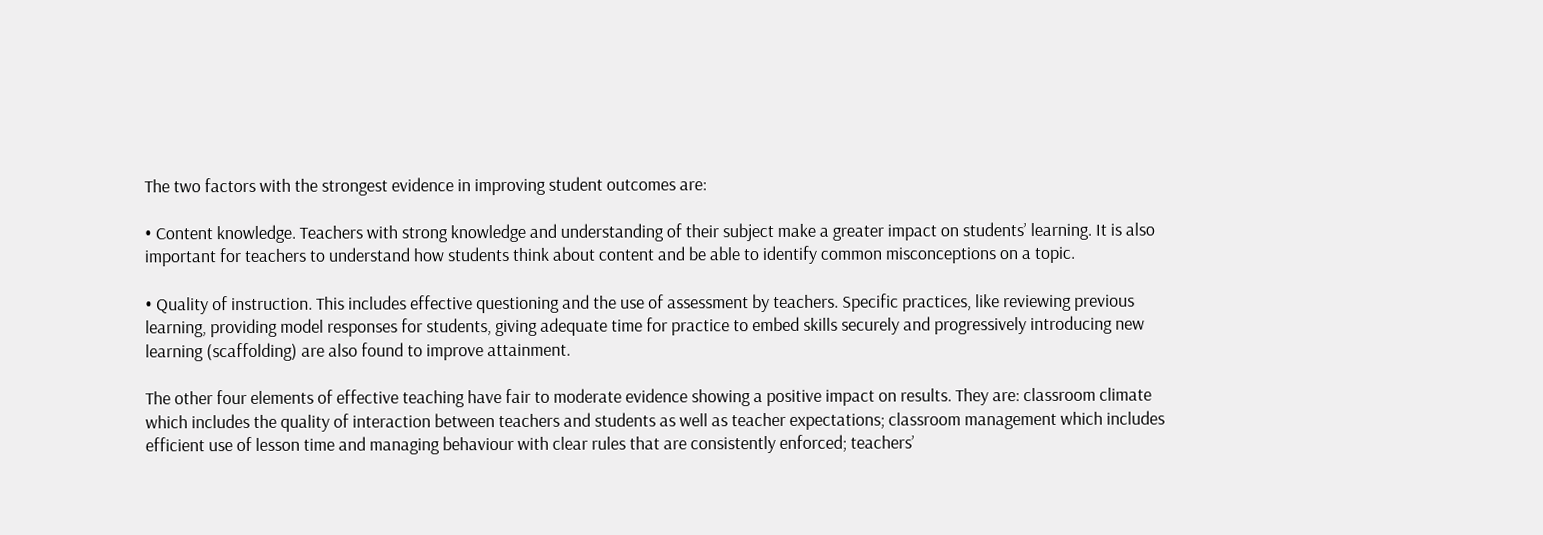The two factors with the strongest evidence in improving student outcomes are:

• Content knowledge. Teachers with strong knowledge and understanding of their subject make a greater impact on students’ learning. It is also important for teachers to understand how students think about content and be able to identify common misconceptions on a topic.

• Quality of instruction. This includes effective questioning and the use of assessment by teachers. Specific practices, like reviewing previous learning, providing model responses for students, giving adequate time for practice to embed skills securely and progressively introducing new learning (scaffolding) are also found to improve attainment.

The other four elements of effective teaching have fair to moderate evidence showing a positive impact on results. They are: classroom climate which includes the quality of interaction between teachers and students as well as teacher expectations; classroom management which includes efficient use of lesson time and managing behaviour with clear rules that are consistently enforced; teachers’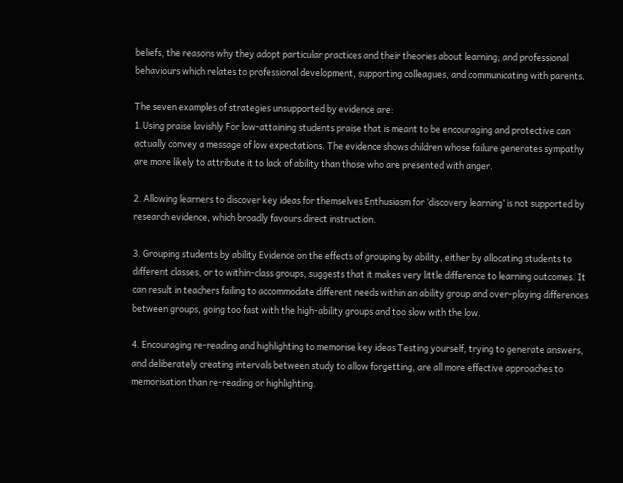beliefs, the reasons why they adopt particular practices and their theories about learning; and professional behaviours which relates to professional development, supporting colleagues, and communicating with parents.

The seven examples of strategies unsupported by evidence are:
1.Using praise lavishly For low-attaining students praise that is meant to be encouraging and protective can actually convey a message of low expectations. The evidence shows children whose failure generates sympathy are more likely to attribute it to lack of ability than those who are presented with anger.

2. Allowing learners to discover key ideas for themselves Enthusiasm for ‘discovery learning’ is not supported by research evidence, which broadly favours direct instruction.

3. Grouping students by ability Evidence on the effects of grouping by ability, either by allocating students to different classes, or to within-class groups, suggests that it makes very little difference to learning outcomes. It can result in teachers failing to accommodate different needs within an ability group and over-playing differences between groups, going too fast with the high-ability groups and too slow with the low.

4. Encouraging re-reading and highlighting to memorise key ideas Testing yourself, trying to generate answers, and deliberately creating intervals between study to allow forgetting, are all more effective approaches to memorisation than re-reading or highlighting.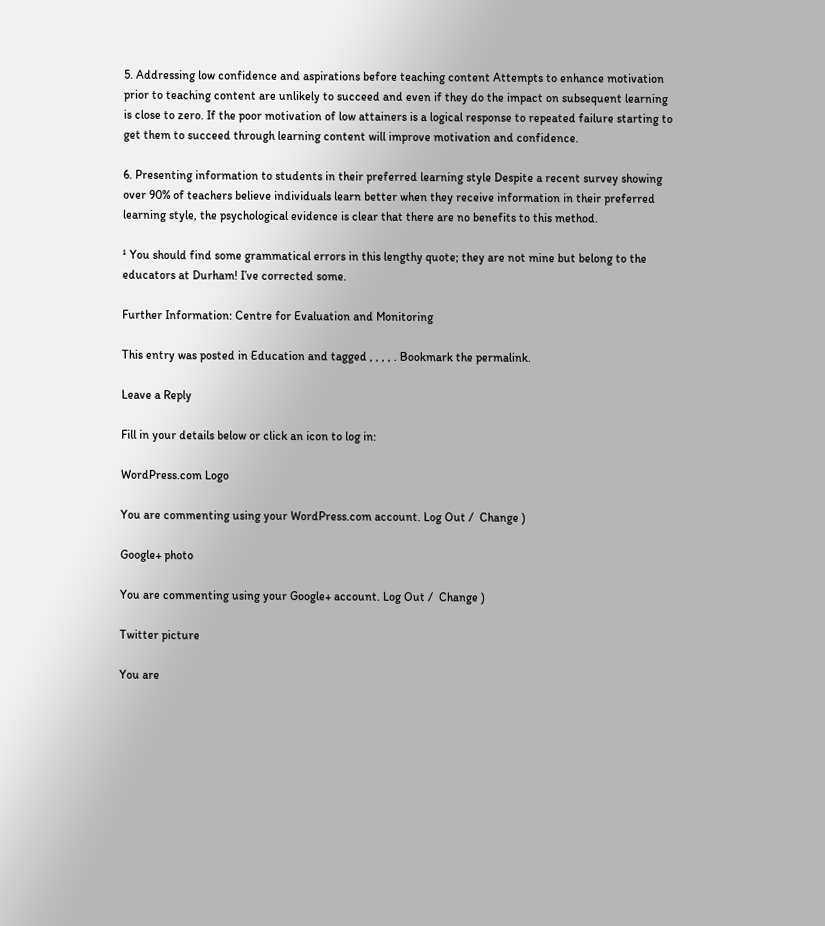5. Addressing low confidence and aspirations before teaching content Attempts to enhance motivation prior to teaching content are unlikely to succeed and even if they do the impact on subsequent learning is close to zero. If the poor motivation of low attainers is a logical response to repeated failure starting to get them to succeed through learning content will improve motivation and confidence.

6. Presenting information to students in their preferred learning style Despite a recent survey showing over 90% of teachers believe individuals learn better when they receive information in their preferred learning style, the psychological evidence is clear that there are no benefits to this method.

¹ You should find some grammatical errors in this lengthy quote; they are not mine but belong to the educators at Durham! I’ve corrected some.

Further Information: Centre for Evaluation and Monitoring

This entry was posted in Education and tagged , , , , . Bookmark the permalink.

Leave a Reply

Fill in your details below or click an icon to log in:

WordPress.com Logo

You are commenting using your WordPress.com account. Log Out /  Change )

Google+ photo

You are commenting using your Google+ account. Log Out /  Change )

Twitter picture

You are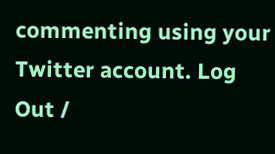commenting using your Twitter account. Log Out /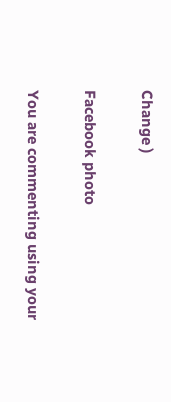Change )

Facebook photo

You are commenting using your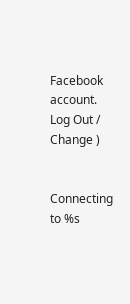Facebook account. Log Out /  Change )


Connecting to %s